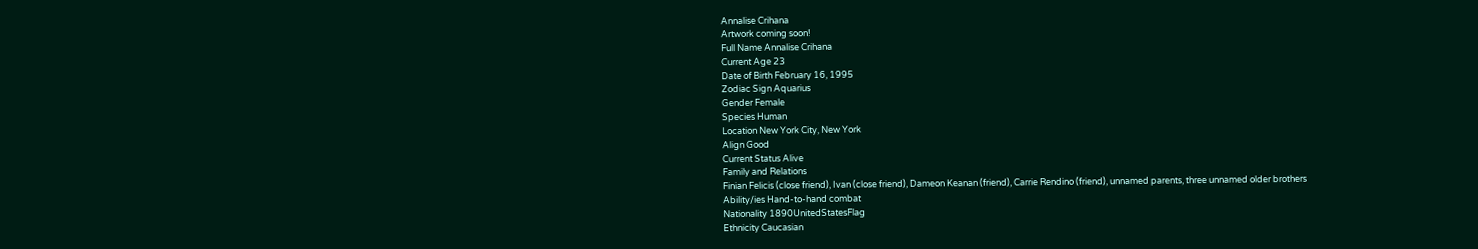Annalise Crihana
Artwork coming soon!
Full Name Annalise Crihana
Current Age 23
Date of Birth February 16, 1995
Zodiac Sign Aquarius
Gender Female
Species Human
Location New York City, New York
Align Good
Current Status Alive
Family and Relations
Finian Felicis (close friend), Ivan (close friend), Dameon Keanan (friend), Carrie Rendino (friend), unnamed parents, three unnamed older brothers
Ability/ies Hand-to-hand combat
Nationality 1890UnitedStatesFlag
Ethnicity Caucasian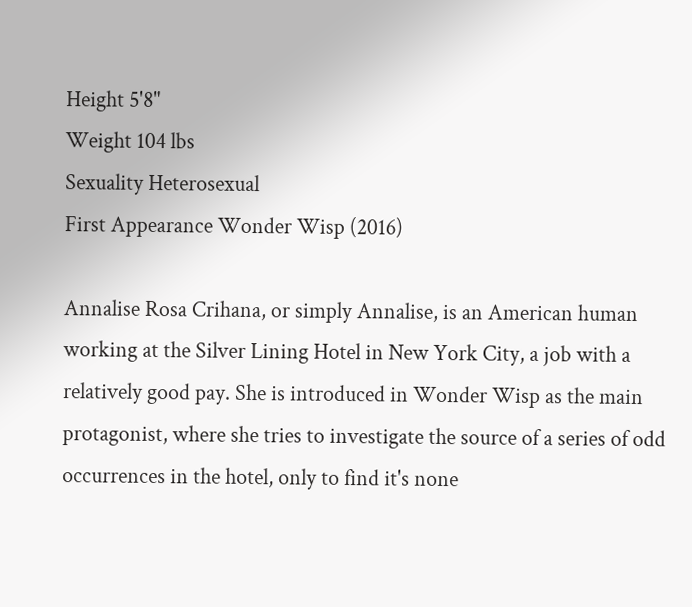Height 5'8"
Weight 104 lbs
Sexuality Heterosexual
First Appearance Wonder Wisp (2016)

Annalise Rosa Crihana, or simply Annalise, is an American human working at the Silver Lining Hotel in New York City, a job with a relatively good pay. She is introduced in Wonder Wisp as the main protagonist, where she tries to investigate the source of a series of odd occurrences in the hotel, only to find it's none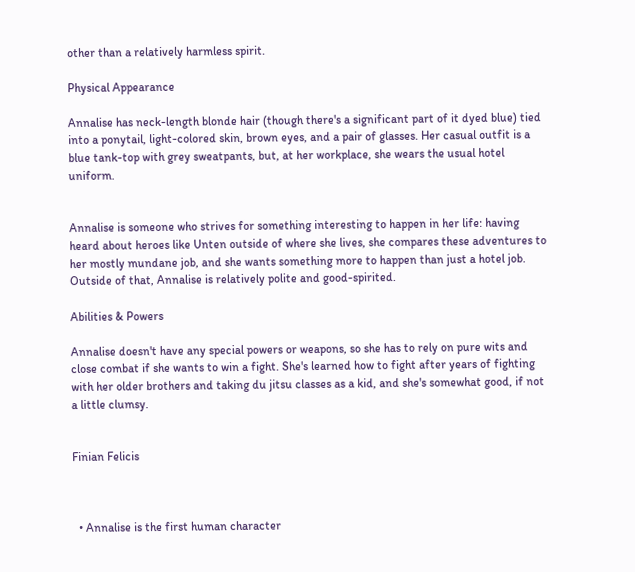other than a relatively harmless spirit.

Physical Appearance

Annalise has neck-length blonde hair (though there's a significant part of it dyed blue) tied into a ponytail, light-colored skin, brown eyes, and a pair of glasses. Her casual outfit is a blue tank-top with grey sweatpants, but, at her workplace, she wears the usual hotel uniform.


Annalise is someone who strives for something interesting to happen in her life: having heard about heroes like Unten outside of where she lives, she compares these adventures to her mostly mundane job, and she wants something more to happen than just a hotel job. Outside of that, Annalise is relatively polite and good-spirited.

Abilities & Powers

Annalise doesn't have any special powers or weapons, so she has to rely on pure wits and close combat if she wants to win a fight. She's learned how to fight after years of fighting with her older brothers and taking du jitsu classes as a kid, and she's somewhat good, if not a little clumsy.


Finian Felicis



  • Annalise is the first human character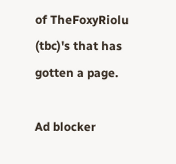of TheFoxyRiolu (tbc)'s that has gotten a page.

Ad blocker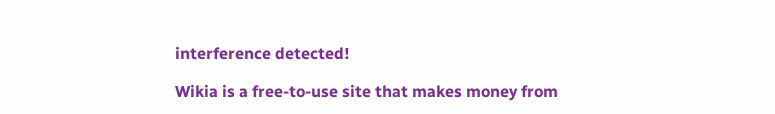interference detected!

Wikia is a free-to-use site that makes money from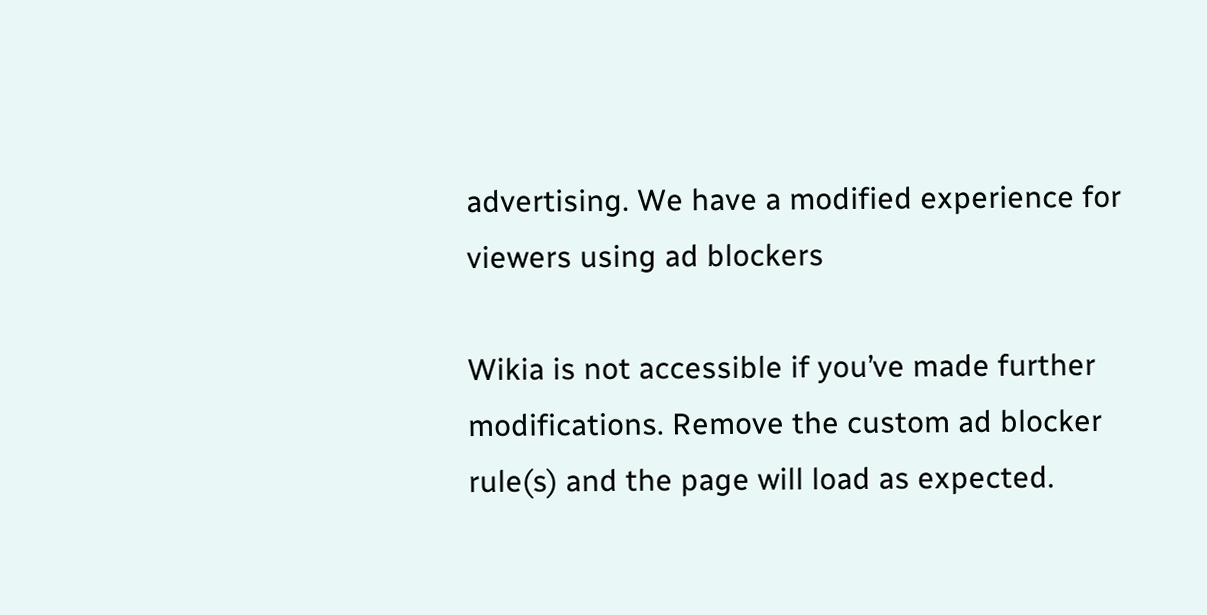advertising. We have a modified experience for viewers using ad blockers

Wikia is not accessible if you’ve made further modifications. Remove the custom ad blocker rule(s) and the page will load as expected.